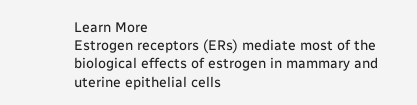Learn More
Estrogen receptors (ERs) mediate most of the biological effects of estrogen in mammary and uterine epithelial cells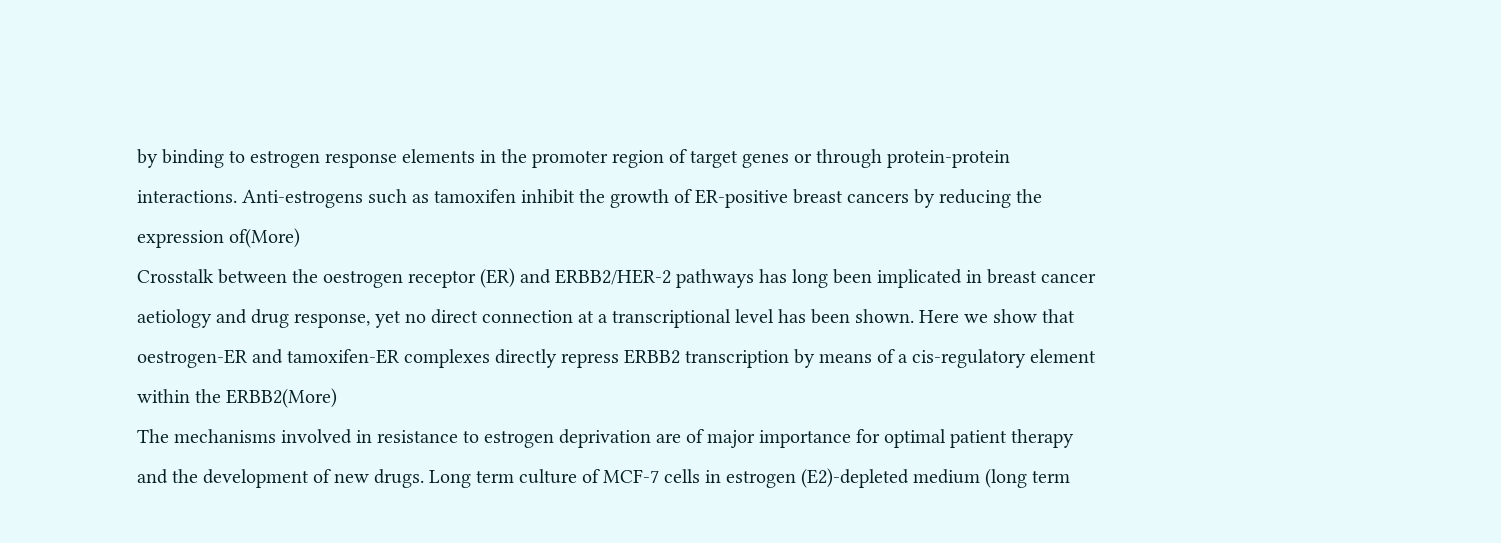by binding to estrogen response elements in the promoter region of target genes or through protein-protein interactions. Anti-estrogens such as tamoxifen inhibit the growth of ER-positive breast cancers by reducing the expression of(More)
Crosstalk between the oestrogen receptor (ER) and ERBB2/HER-2 pathways has long been implicated in breast cancer aetiology and drug response, yet no direct connection at a transcriptional level has been shown. Here we show that oestrogen-ER and tamoxifen-ER complexes directly repress ERBB2 transcription by means of a cis-regulatory element within the ERBB2(More)
The mechanisms involved in resistance to estrogen deprivation are of major importance for optimal patient therapy and the development of new drugs. Long term culture of MCF-7 cells in estrogen (E2)-depleted medium (long term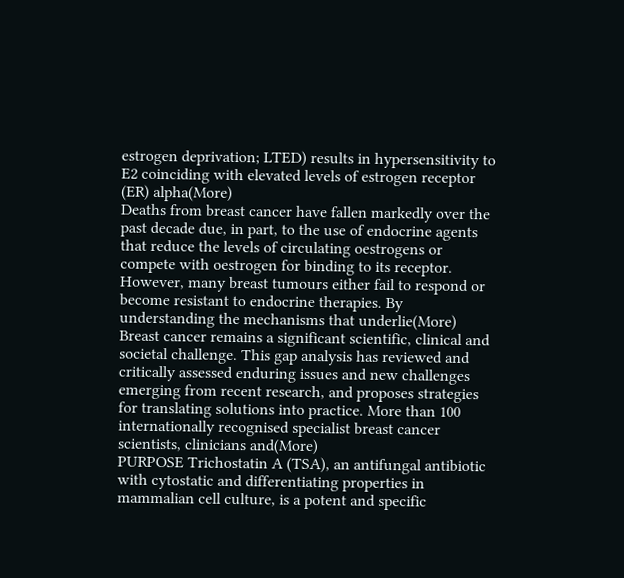estrogen deprivation; LTED) results in hypersensitivity to E2 coinciding with elevated levels of estrogen receptor (ER) alpha(More)
Deaths from breast cancer have fallen markedly over the past decade due, in part, to the use of endocrine agents that reduce the levels of circulating oestrogens or compete with oestrogen for binding to its receptor. However, many breast tumours either fail to respond or become resistant to endocrine therapies. By understanding the mechanisms that underlie(More)
Breast cancer remains a significant scientific, clinical and societal challenge. This gap analysis has reviewed and critically assessed enduring issues and new challenges emerging from recent research, and proposes strategies for translating solutions into practice. More than 100 internationally recognised specialist breast cancer scientists, clinicians and(More)
PURPOSE Trichostatin A (TSA), an antifungal antibiotic with cytostatic and differentiating properties in mammalian cell culture, is a potent and specific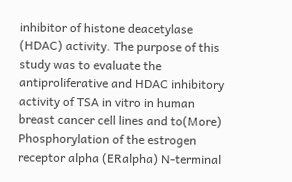inhibitor of histone deacetylase (HDAC) activity. The purpose of this study was to evaluate the antiproliferative and HDAC inhibitory activity of TSA in vitro in human breast cancer cell lines and to(More)
Phosphorylation of the estrogen receptor alpha (ERalpha) N-terminal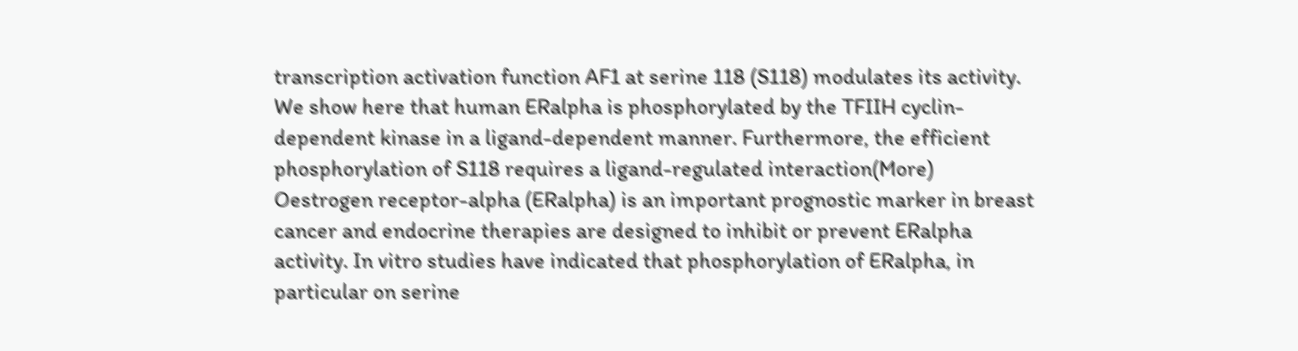transcription activation function AF1 at serine 118 (S118) modulates its activity. We show here that human ERalpha is phosphorylated by the TFIIH cyclin-dependent kinase in a ligand-dependent manner. Furthermore, the efficient phosphorylation of S118 requires a ligand-regulated interaction(More)
Oestrogen receptor-alpha (ERalpha) is an important prognostic marker in breast cancer and endocrine therapies are designed to inhibit or prevent ERalpha activity. In vitro studies have indicated that phosphorylation of ERalpha, in particular on serine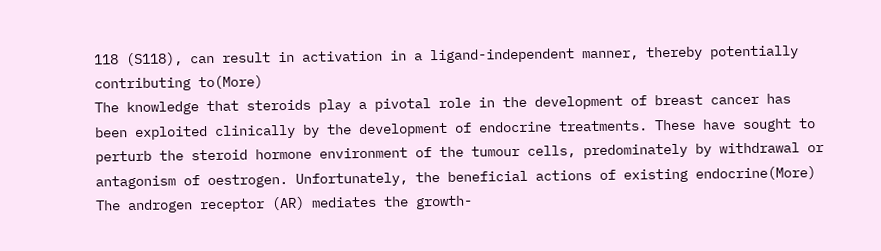118 (S118), can result in activation in a ligand-independent manner, thereby potentially contributing to(More)
The knowledge that steroids play a pivotal role in the development of breast cancer has been exploited clinically by the development of endocrine treatments. These have sought to perturb the steroid hormone environment of the tumour cells, predominately by withdrawal or antagonism of oestrogen. Unfortunately, the beneficial actions of existing endocrine(More)
The androgen receptor (AR) mediates the growth-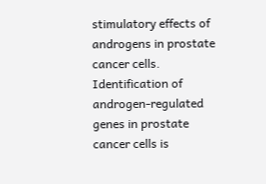stimulatory effects of androgens in prostate cancer cells. Identification of androgen-regulated genes in prostate cancer cells is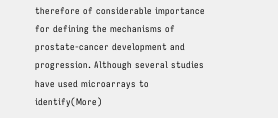therefore of considerable importance for defining the mechanisms of prostate-cancer development and progression. Although several studies have used microarrays to identify(More)